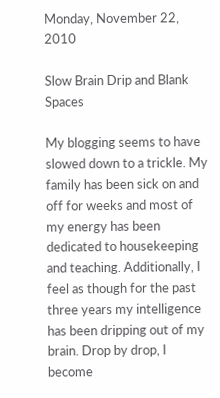Monday, November 22, 2010

Slow Brain Drip and Blank Spaces

My blogging seems to have slowed down to a trickle. My family has been sick on and off for weeks and most of my energy has been dedicated to housekeeping and teaching. Additionally, I feel as though for the past three years my intelligence has been dripping out of my brain. Drop by drop, I become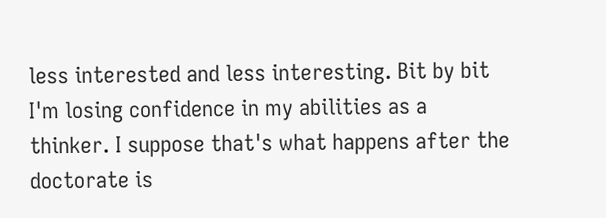less interested and less interesting. Bit by bit I'm losing confidence in my abilities as a thinker. I suppose that's what happens after the doctorate is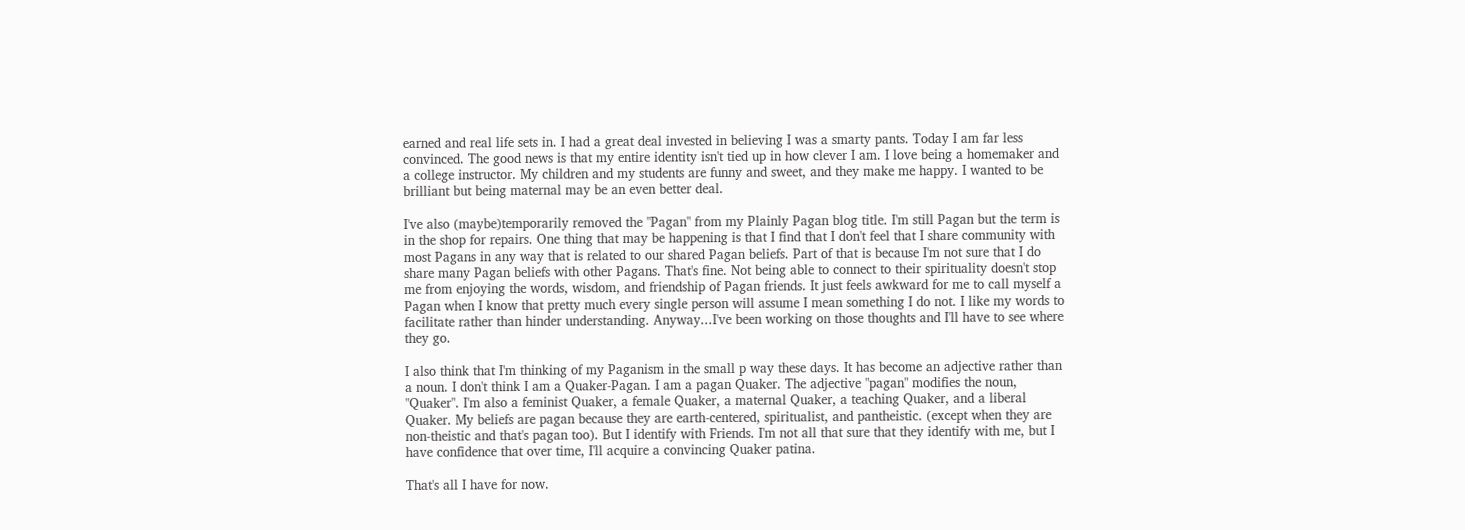earned and real life sets in. I had a great deal invested in believing I was a smarty pants. Today I am far less convinced. The good news is that my entire identity isn't tied up in how clever I am. I love being a homemaker and a college instructor. My children and my students are funny and sweet, and they make me happy. I wanted to be brilliant but being maternal may be an even better deal.

I've also (maybe)temporarily removed the "Pagan" from my Plainly Pagan blog title. I'm still Pagan but the term is in the shop for repairs. One thing that may be happening is that I find that I don't feel that I share community with most Pagans in any way that is related to our shared Pagan beliefs. Part of that is because I'm not sure that I do share many Pagan beliefs with other Pagans. That's fine. Not being able to connect to their spirituality doesn't stop me from enjoying the words, wisdom, and friendship of Pagan friends. It just feels awkward for me to call myself a Pagan when I know that pretty much every single person will assume I mean something I do not. I like my words to facilitate rather than hinder understanding. Anyway...I've been working on those thoughts and I'll have to see where they go.

I also think that I'm thinking of my Paganism in the small p way these days. It has become an adjective rather than a noun. I don't think I am a Quaker-Pagan. I am a pagan Quaker. The adjective "pagan" modifies the noun, "Quaker". I'm also a feminist Quaker, a female Quaker, a maternal Quaker, a teaching Quaker, and a liberal Quaker. My beliefs are pagan because they are earth-centered, spiritualist, and pantheistic. (except when they are non-theistic and that's pagan too). But I identify with Friends. I'm not all that sure that they identify with me, but I have confidence that over time, I'll acquire a convincing Quaker patina.

That's all I have for now.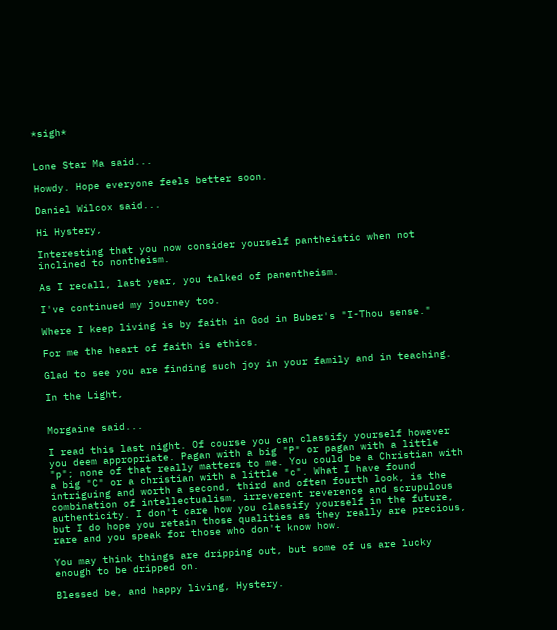*sigh*


Lone Star Ma said...

Howdy. Hope everyone feels better soon.

Daniel Wilcox said...

Hi Hystery,

Interesting that you now consider yourself pantheistic when not inclined to nontheism.

As I recall, last year, you talked of panentheism.

I've continued my journey too.

Where I keep living is by faith in God in Buber's "I-Thou sense."

For me the heart of faith is ethics.

Glad to see you are finding such joy in your family and in teaching.

In the Light,


Morgaine said...

I read this last night. Of course you can classify yourself however you deem appropriate. Pagan with a big "P" or pagan with a little "p"; none of that really matters to me. You could be a Christian with a big "C" or a christian with a little "c". What I have found intriguing and worth a second, third and often fourth look, is the combination of intellectualism, irreverent reverence and scrupulous authenticity. I don't care how you classify yourself in the future, but I do hope you retain those qualities as they really are precious, rare and you speak for those who don't know how.

You may think things are dripping out, but some of us are lucky enough to be dripped on.

Blessed be, and happy living, Hystery.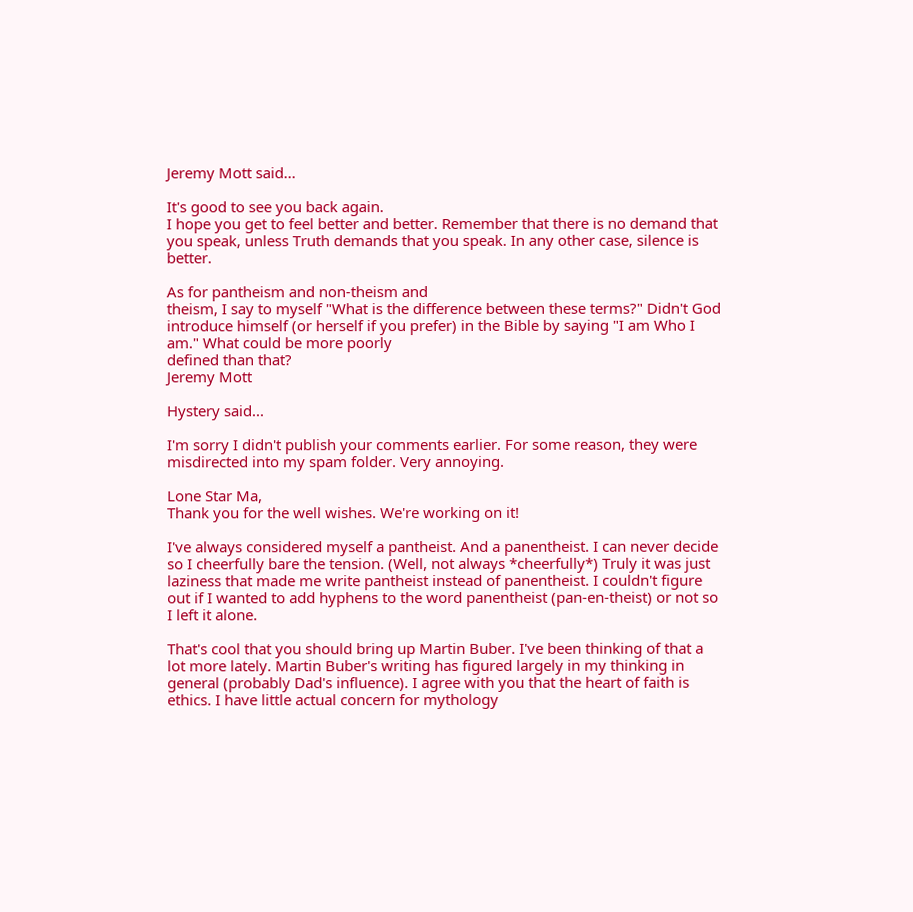Jeremy Mott said...

It's good to see you back again.
I hope you get to feel better and better. Remember that there is no demand that you speak, unless Truth demands that you speak. In any other case, silence is better.

As for pantheism and non-theism and
theism, I say to myself "What is the difference between these terms?" Didn't God introduce himself (or herself if you prefer) in the Bible by saying "I am Who I am." What could be more poorly
defined than that?
Jeremy Mott

Hystery said...

I'm sorry I didn't publish your comments earlier. For some reason, they were misdirected into my spam folder. Very annoying.

Lone Star Ma,
Thank you for the well wishes. We're working on it!

I've always considered myself a pantheist. And a panentheist. I can never decide so I cheerfully bare the tension. (Well, not always *cheerfully*) Truly it was just laziness that made me write pantheist instead of panentheist. I couldn't figure out if I wanted to add hyphens to the word panentheist (pan-en-theist) or not so I left it alone.

That's cool that you should bring up Martin Buber. I've been thinking of that a lot more lately. Martin Buber's writing has figured largely in my thinking in general (probably Dad's influence). I agree with you that the heart of faith is ethics. I have little actual concern for mythology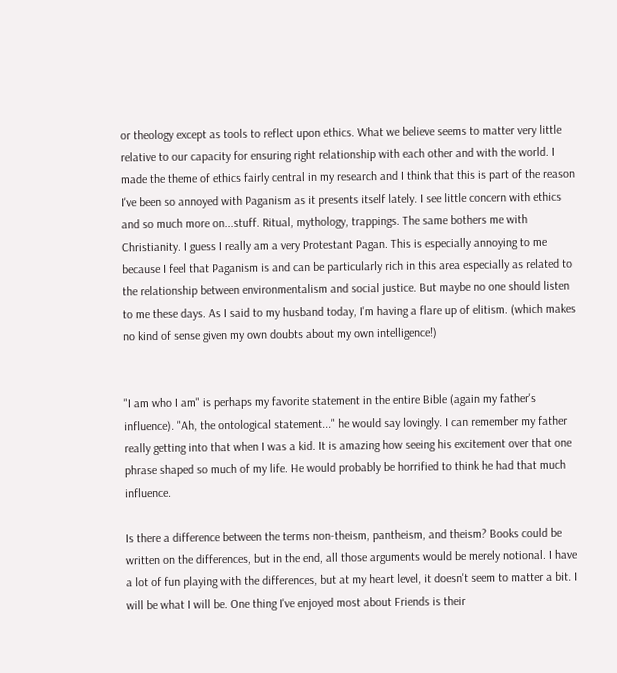or theology except as tools to reflect upon ethics. What we believe seems to matter very little relative to our capacity for ensuring right relationship with each other and with the world. I made the theme of ethics fairly central in my research and I think that this is part of the reason I've been so annoyed with Paganism as it presents itself lately. I see little concern with ethics and so much more on...stuff. Ritual, mythology, trappings. The same bothers me with Christianity. I guess I really am a very Protestant Pagan. This is especially annoying to me because I feel that Paganism is and can be particularly rich in this area especially as related to the relationship between environmentalism and social justice. But maybe no one should listen to me these days. As I said to my husband today, I'm having a flare up of elitism. (which makes no kind of sense given my own doubts about my own intelligence!)


"I am who I am" is perhaps my favorite statement in the entire Bible (again my father's influence). "Ah, the ontological statement..." he would say lovingly. I can remember my father really getting into that when I was a kid. It is amazing how seeing his excitement over that one phrase shaped so much of my life. He would probably be horrified to think he had that much influence.

Is there a difference between the terms non-theism, pantheism, and theism? Books could be written on the differences, but in the end, all those arguments would be merely notional. I have a lot of fun playing with the differences, but at my heart level, it doesn't seem to matter a bit. I will be what I will be. One thing I've enjoyed most about Friends is their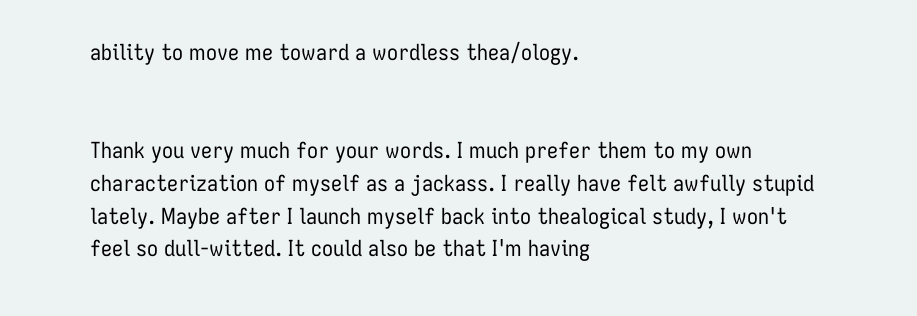ability to move me toward a wordless thea/ology.


Thank you very much for your words. I much prefer them to my own characterization of myself as a jackass. I really have felt awfully stupid lately. Maybe after I launch myself back into thealogical study, I won't feel so dull-witted. It could also be that I'm having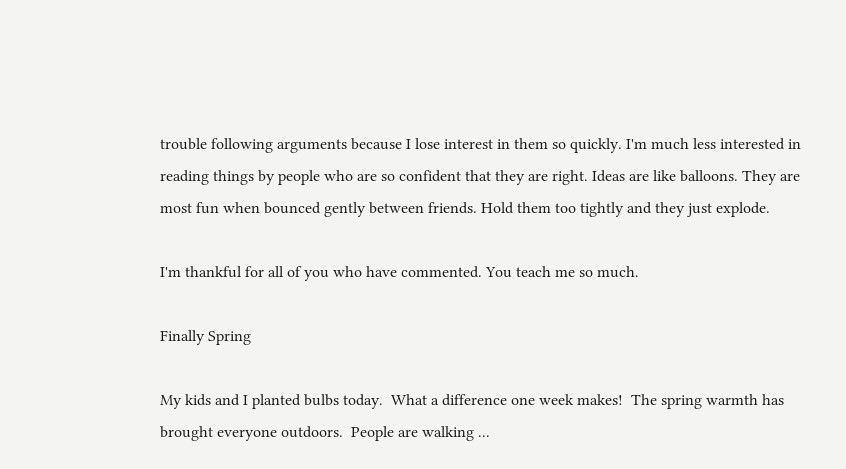trouble following arguments because I lose interest in them so quickly. I'm much less interested in reading things by people who are so confident that they are right. Ideas are like balloons. They are most fun when bounced gently between friends. Hold them too tightly and they just explode.

I'm thankful for all of you who have commented. You teach me so much.

Finally Spring

My kids and I planted bulbs today.  What a difference one week makes!  The spring warmth has brought everyone outdoors.  People are walking ...